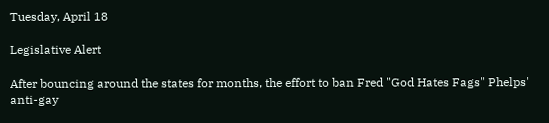Tuesday, April 18

Legislative Alert

After bouncing around the states for months, the effort to ban Fred "God Hates Fags" Phelps' anti-gay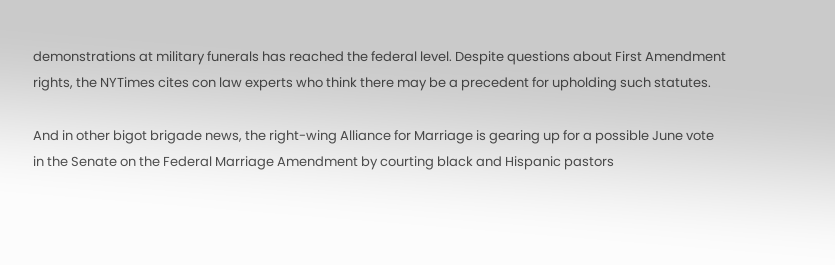demonstrations at military funerals has reached the federal level. Despite questions about First Amendment rights, the NYTimes cites con law experts who think there may be a precedent for upholding such statutes.

And in other bigot brigade news, the right-wing Alliance for Marriage is gearing up for a possible June vote in the Senate on the Federal Marriage Amendment by courting black and Hispanic pastors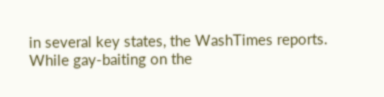in several key states, the WashTimes reports. While gay-baiting on the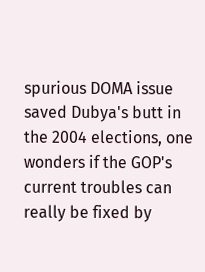spurious DOMA issue saved Dubya's butt in the 2004 elections, one wonders if the GOP's current troubles can really be fixed by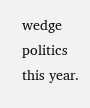wedge politics this year.